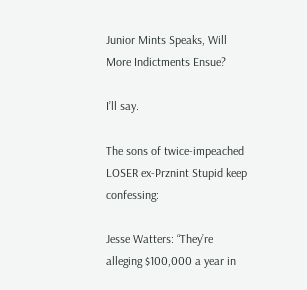Junior Mints Speaks, Will More Indictments Ensue?

I’ll say.

The sons of twice-impeached LOSER ex-Prznint Stupid keep confessing:

Jesse Watters: “They’re alleging $100,000 a year in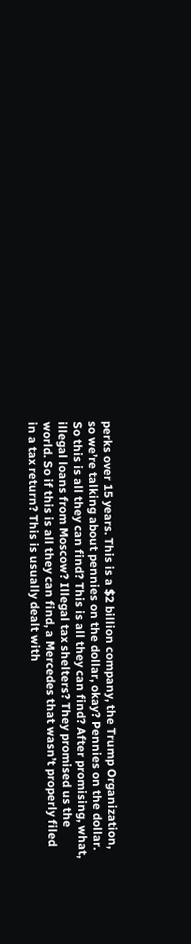perks over 15 years. This is a $2 billion company, the Trump Organization, so we’re talking about pennies on the dollar, okay? Pennies on the dollar. So this is all they can find? This is all they can find? After promising, what, illegal loans from Moscow? Illegal tax shelters? They promised us the world. So if this is all they can find, a Mercedes that wasn’t properly filed in a tax return? This is usually dealt with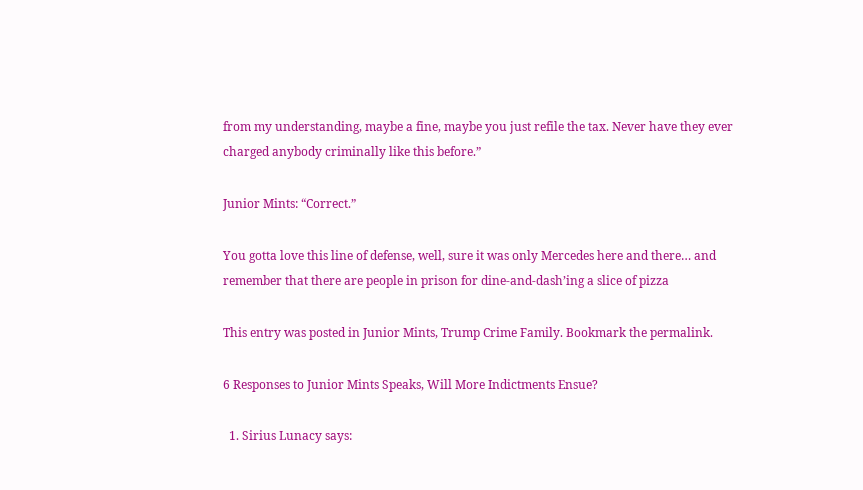from my understanding, maybe a fine, maybe you just refile the tax. Never have they ever charged anybody criminally like this before.”

Junior Mints: “Correct.”

You gotta love this line of defense, well, sure it was only Mercedes here and there… and remember that there are people in prison for dine-and-dash’ing a slice of pizza

This entry was posted in Junior Mints, Trump Crime Family. Bookmark the permalink.

6 Responses to Junior Mints Speaks, Will More Indictments Ensue?

  1. Sirius Lunacy says: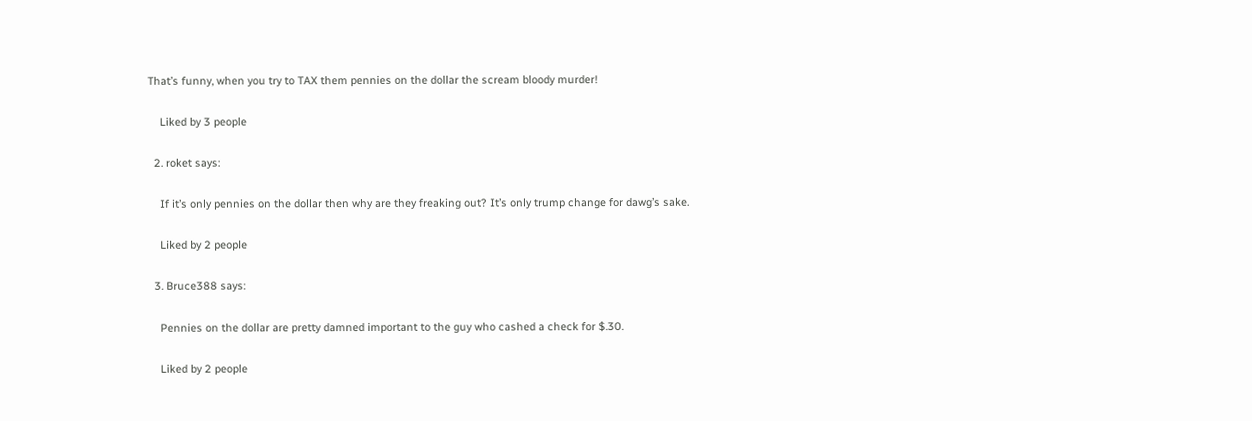That’s funny, when you try to TAX them pennies on the dollar the scream bloody murder!

    Liked by 3 people

  2. roket says:

    If it’s only pennies on the dollar then why are they freaking out? It’s only trump change for dawg’s sake.

    Liked by 2 people

  3. Bruce388 says:

    Pennies on the dollar are pretty damned important to the guy who cashed a check for $.30.

    Liked by 2 people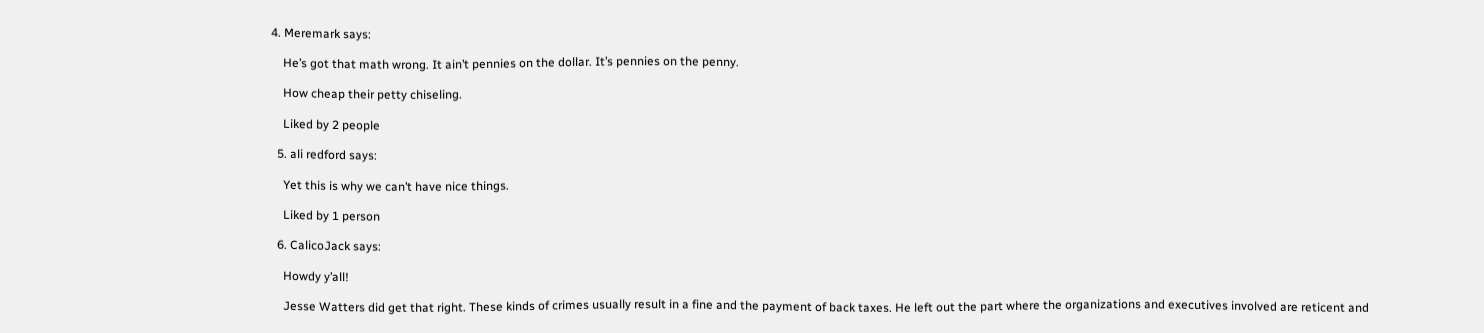4. Meremark says:

    He’s got that math wrong. It ain’t pennies on the dollar. It’s pennies on the penny.

    How cheap their petty chiseling.

    Liked by 2 people

  5. ali redford says:

    Yet this is why we can’t have nice things.

    Liked by 1 person

  6. CalicoJack says:

    Howdy y’all!

    Jesse Watters did get that right. These kinds of crimes usually result in a fine and the payment of back taxes. He left out the part where the organizations and executives involved are reticent and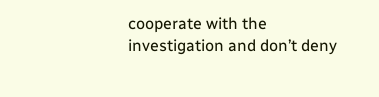cooperate with the investigation and don’t deny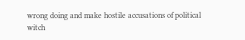wrong doing and make hostile accusations of political witch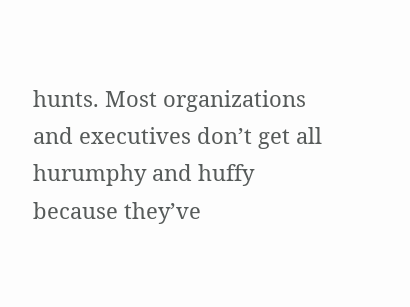hunts. Most organizations and executives don’t get all hurumphy and huffy because they’ve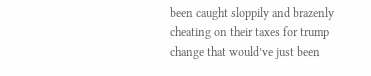been caught sloppily and brazenly cheating on their taxes for trump change that would’ve just been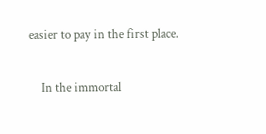easier to pay in the first place.

    In the immortal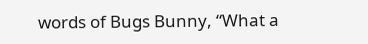words of Bugs Bunny, “What a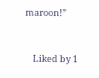maroon!”


    Liked by 1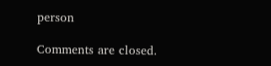person

Comments are closed.